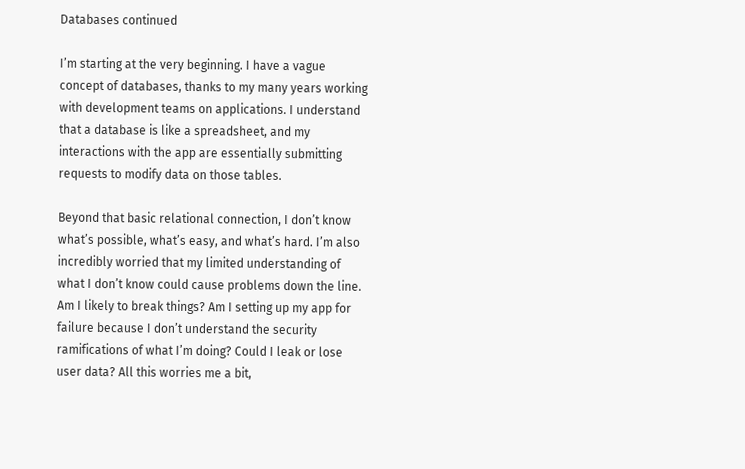Databases continued

I’m starting at the very beginning. I have a vague concept of databases, thanks to my many years working with development teams on applications. I understand that a database is like a spreadsheet, and my interactions with the app are essentially submitting requests to modify data on those tables.

Beyond that basic relational connection, I don’t know what’s possible, what’s easy, and what’s hard. I’m also incredibly worried that my limited understanding of what I don’t know could cause problems down the line. Am I likely to break things? Am I setting up my app for failure because I don’t understand the security ramifications of what I’m doing? Could I leak or lose user data? All this worries me a bit,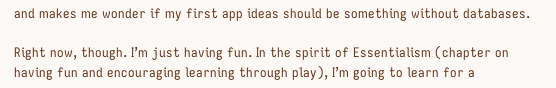and makes me wonder if my first app ideas should be something without databases.

Right now, though. I’m just having fun. In the spirit of Essentialism (chapter on having fun and encouraging learning through play), I’m going to learn for a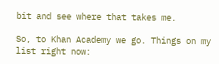bit and see where that takes me.

So, to Khan Academy we go. Things on my list right now: